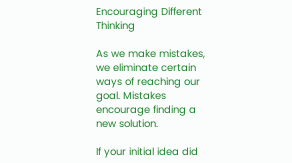Encouraging Different Thinking

As we make mistakes, we eliminate certain ways of reaching our goal. Mistakes encourage finding a new solution.

If your initial idea did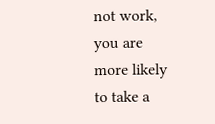not work, you are more likely to take a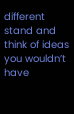different stand and think of ideas you wouldn’t have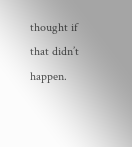thought if that didn’t happen.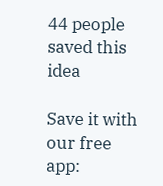44 people saved this idea

Save it with our free app: